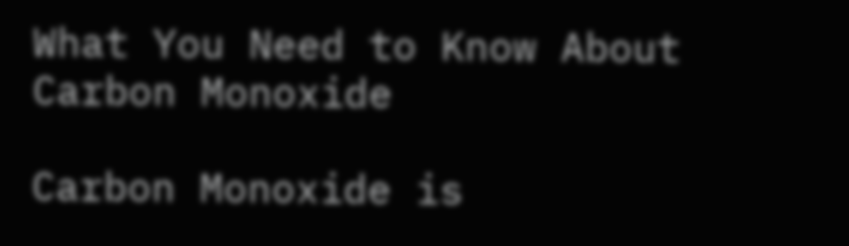What You Need to Know About Carbon Monoxide

Carbon Monoxide is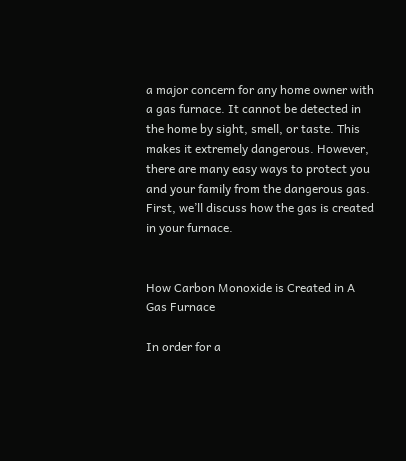a major concern for any home owner with a gas furnace. It cannot be detected in the home by sight, smell, or taste. This makes it extremely dangerous. However, there are many easy ways to protect you and your family from the dangerous gas. First, we’ll discuss how the gas is created in your furnace.


How Carbon Monoxide is Created in A Gas Furnace

In order for a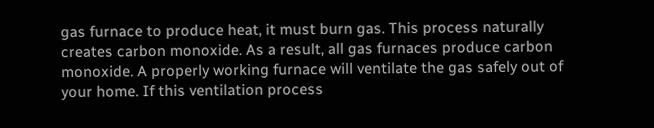gas furnace to produce heat, it must burn gas. This process naturally creates carbon monoxide. As a result, all gas furnaces produce carbon monoxide. A properly working furnace will ventilate the gas safely out of your home. If this ventilation process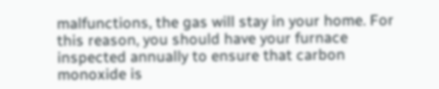malfunctions, the gas will stay in your home. For this reason, you should have your furnace inspected annually to ensure that carbon monoxide is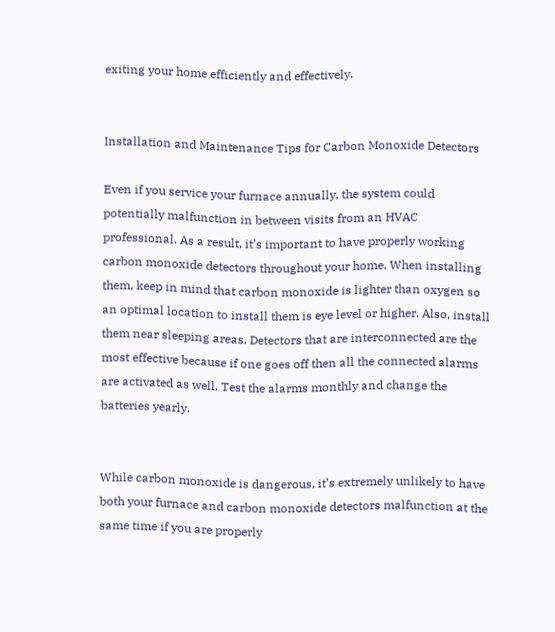exiting your home efficiently and effectively.


Installation and Maintenance Tips for Carbon Monoxide Detectors

Even if you service your furnace annually, the system could potentially malfunction in between visits from an HVAC professional. As a result, it’s important to have properly working carbon monoxide detectors throughout your home. When installing them, keep in mind that carbon monoxide is lighter than oxygen so an optimal location to install them is eye level or higher. Also, install them near sleeping areas. Detectors that are interconnected are the most effective because if one goes off then all the connected alarms are activated as well. Test the alarms monthly and change the batteries yearly.


While carbon monoxide is dangerous, it’s extremely unlikely to have both your furnace and carbon monoxide detectors malfunction at the same time if you are properly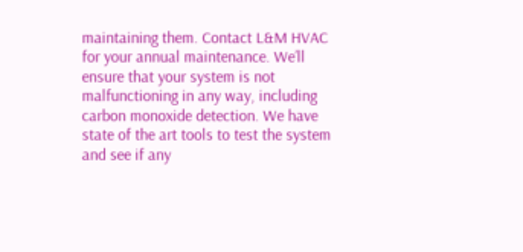maintaining them. Contact L&M HVAC for your annual maintenance. We’ll ensure that your system is not malfunctioning in any way, including carbon monoxide detection. We have state of the art tools to test the system and see if any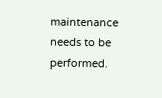maintenance needs to be performed.